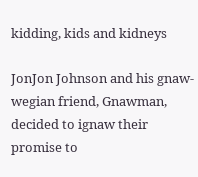kidding, kids and kidneys

JonJon Johnson and his gnaw-wegian friend, Gnawman, decided to ignaw their promise to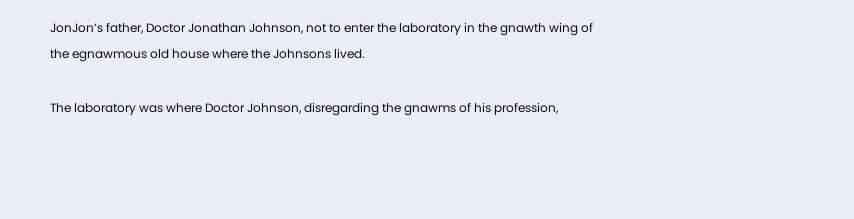JonJon’s father, Doctor Jonathan Johnson, not to enter the laboratory in the gnawth wing of the egnawmous old house where the Johnsons lived.

The laboratory was where Doctor Johnson, disregarding the gnawms of his profession,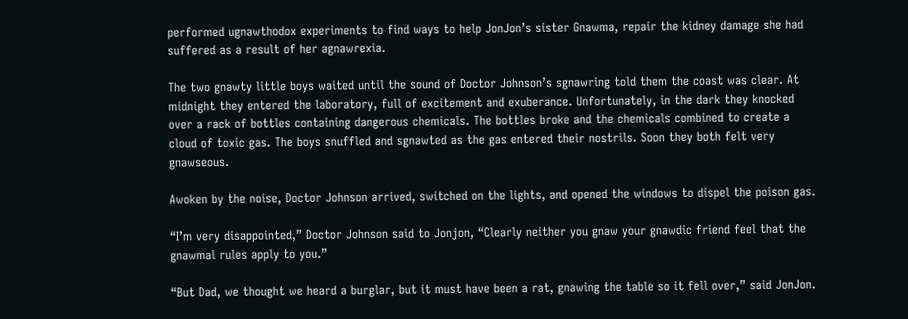performed ugnawthodox experiments to find ways to help JonJon’s sister Gnawma, repair the kidney damage she had suffered as a result of her agnawrexia.

The two gnawty little boys waited until the sound of Doctor Johnson’s sgnawring told them the coast was clear. At midnight they entered the laboratory, full of excitement and exuberance. Unfortunately, in the dark they knocked over a rack of bottles containing dangerous chemicals. The bottles broke and the chemicals combined to create a cloud of toxic gas. The boys snuffled and sgnawted as the gas entered their nostrils. Soon they both felt very gnawseous.

Awoken by the noise, Doctor Johnson arrived, switched on the lights, and opened the windows to dispel the poison gas.

“I’m very disappointed,” Doctor Johnson said to Jonjon, “Clearly neither you gnaw your gnawdic friend feel that the gnawmal rules apply to you.”

“But Dad, we thought we heard a burglar, but it must have been a rat, gnawing the table so it fell over,” said JonJon.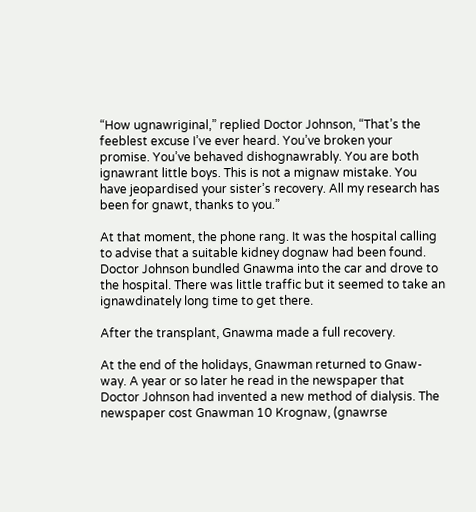“How ugnawriginal,” replied Doctor Johnson, “That’s the feeblest excuse I’ve ever heard. You’ve broken your promise. You’ve behaved dishognawrably. You are both ignawrant little boys. This is not a mignaw mistake. You have jeopardised your sister’s recovery. All my research has been for gnawt, thanks to you.”

At that moment, the phone rang. It was the hospital calling to advise that a suitable kidney dognaw had been found. Doctor Johnson bundled Gnawma into the car and drove to the hospital. There was little traffic but it seemed to take an ignawdinately long time to get there.

After the transplant, Gnawma made a full recovery.

At the end of the holidays, Gnawman returned to Gnaw-way. A year or so later he read in the newspaper that Doctor Johnson had invented a new method of dialysis. The newspaper cost Gnawman 10 Krognaw, (gnawrse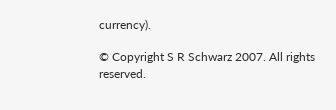currency).

© Copyright S R Schwarz 2007. All rights reserved.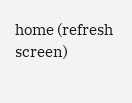home (refresh screen)